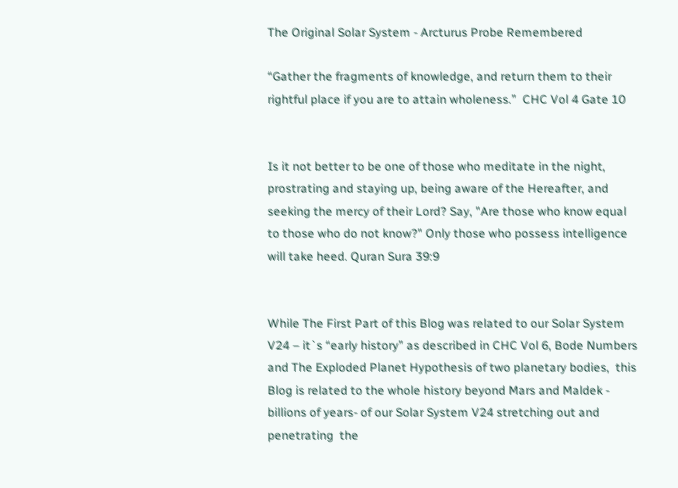The Original Solar System - Arcturus Probe Remembered

“Gather the fragments of knowledge, and return them to their rightful place if you are to attain wholeness.”  CHC Vol 4 Gate 10


Is it not better to be one of those who meditate in the night, prostrating and staying up, being aware of the Hereafter, and seeking the mercy of their Lord? Say, "Are those who know equal to those who do not know?" Only those who possess intelligence will take heed. Quran Sura 39:9


While The First Part of this Blog was related to our Solar System V24 – it`s “early history” as described in CHC Vol 6, Bode Numbers and The Exploded Planet Hypothesis of two planetary bodies,  this Blog is related to the whole history beyond Mars and Maldek - billions of years- of our Solar System V24 stretching out and penetrating  the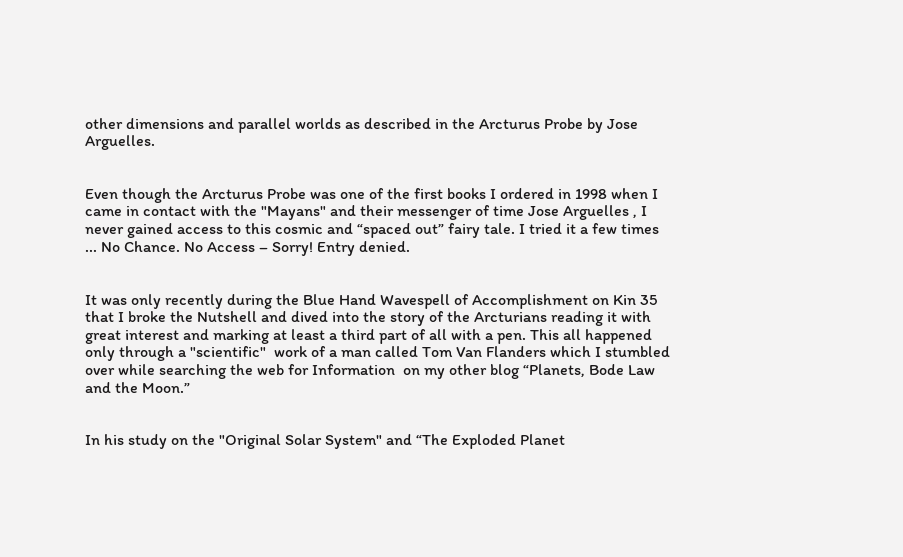other dimensions and parallel worlds as described in the Arcturus Probe by Jose Arguelles.


Even though the Arcturus Probe was one of the first books I ordered in 1998 when I came in contact with the "Mayans" and their messenger of time Jose Arguelles , I never gained access to this cosmic and “spaced out” fairy tale. I tried it a few times ... No Chance. No Access – Sorry! Entry denied.


It was only recently during the Blue Hand Wavespell of Accomplishment on Kin 35 that I broke the Nutshell and dived into the story of the Arcturians reading it with great interest and marking at least a third part of all with a pen. This all happened  only through a "scientific"  work of a man called Tom Van Flanders which I stumbled over while searching the web for Information  on my other blog “Planets, Bode Law and the Moon.”


In his study on the "Original Solar System" and “The Exploded Planet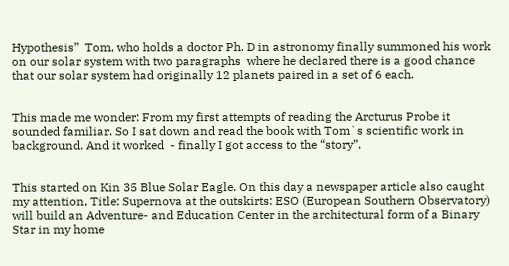Hypothesis”  Tom, who holds a doctor Ph. D in astronomy finally summoned his work on our solar system with two paragraphs  where he declared there is a good chance that our solar system had originally 12 planets paired in a set of 6 each.


This made me wonder: From my first attempts of reading the Arcturus Probe it sounded familiar. So I sat down and read the book with Tom`s scientific work in background. And it worked  - finally I got access to the “story”.


This started on Kin 35 Blue Solar Eagle. On this day a newspaper article also caught my attention, Title: Supernova at the outskirts: ESO (European Southern Observatory) will build an Adventure- and Education Center in the architectural form of a Binary Star in my home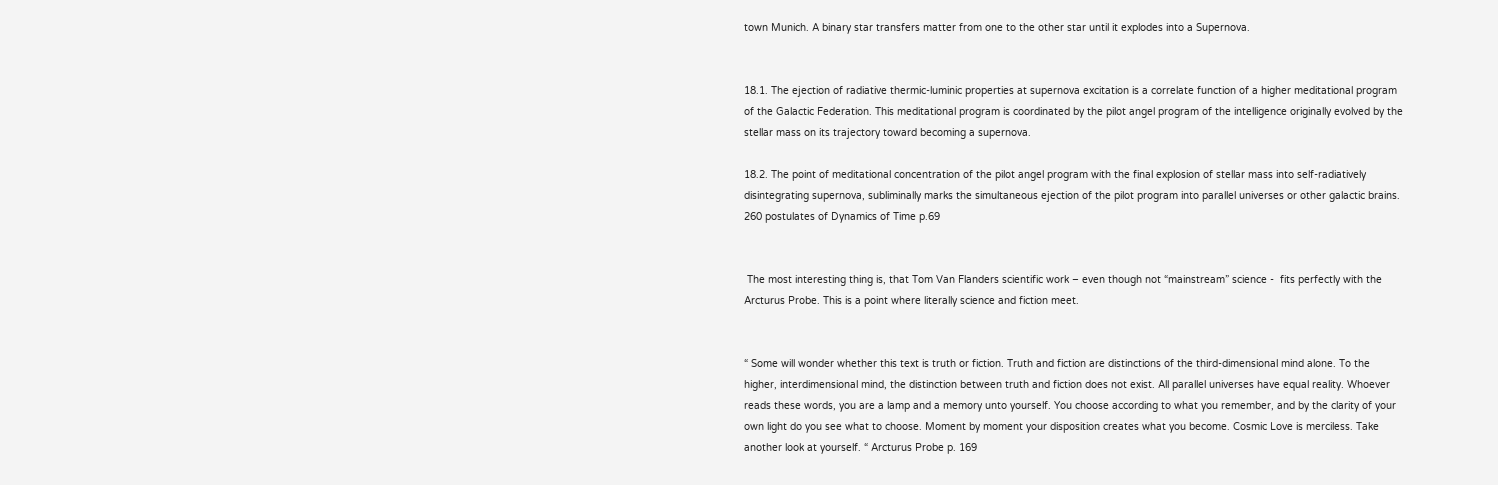town Munich. A binary star transfers matter from one to the other star until it explodes into a Supernova.


18.1. The ejection of radiative thermic-luminic properties at supernova excitation is a correlate function of a higher meditational program of the Galactic Federation. This meditational program is coordinated by the pilot angel program of the intelligence originally evolved by the stellar mass on its trajectory toward becoming a supernova.

18.2. The point of meditational concentration of the pilot angel program with the final explosion of stellar mass into self-radiatively disintegrating supernova, subliminally marks the simultaneous ejection of the pilot program into parallel universes or other galactic brains. 260 postulates of Dynamics of Time p.69


 The most interesting thing is, that Tom Van Flanders scientific work – even though not “mainstream” science -  fits perfectly with the Arcturus Probe. This is a point where literally science and fiction meet.


“ Some will wonder whether this text is truth or fiction. Truth and fiction are distinctions of the third-dimensional mind alone. To the higher, interdimensional mind, the distinction between truth and fiction does not exist. All parallel universes have equal reality. Whoever reads these words, you are a lamp and a memory unto yourself. You choose according to what you remember, and by the clarity of your own light do you see what to choose. Moment by moment your disposition creates what you become. Cosmic Love is merciless. Take another look at yourself. “ Arcturus Probe p. 169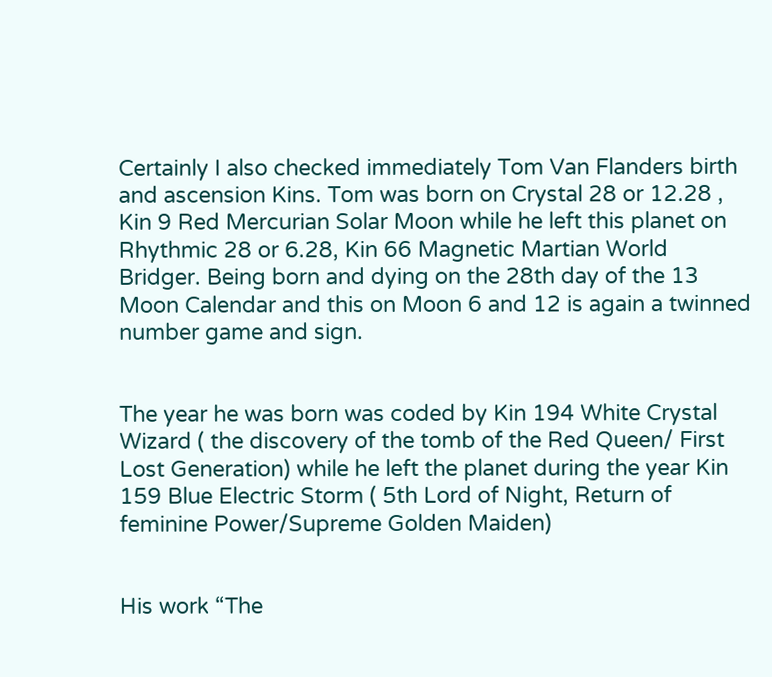Certainly I also checked immediately Tom Van Flanders birth and ascension Kins. Tom was born on Crystal 28 or 12.28 , Kin 9 Red Mercurian Solar Moon while he left this planet on Rhythmic 28 or 6.28, Kin 66 Magnetic Martian World Bridger. Being born and dying on the 28th day of the 13 Moon Calendar and this on Moon 6 and 12 is again a twinned number game and sign.


The year he was born was coded by Kin 194 White Crystal Wizard ( the discovery of the tomb of the Red Queen/ First Lost Generation) while he left the planet during the year Kin 159 Blue Electric Storm ( 5th Lord of Night, Return of feminine Power/Supreme Golden Maiden)


His work “The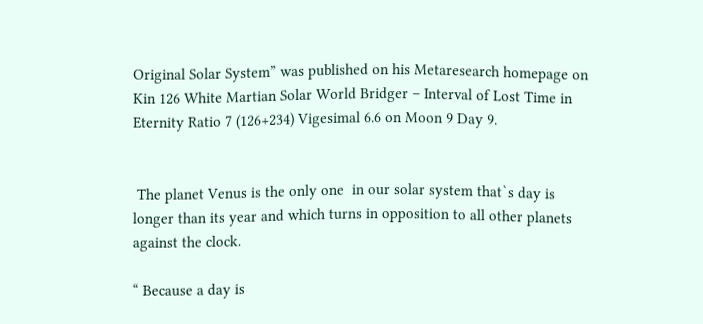Original Solar System” was published on his Metaresearch homepage on Kin 126 White Martian Solar World Bridger – Interval of Lost Time in Eternity Ratio 7 (126+234) Vigesimal 6.6 on Moon 9 Day 9.


 The planet Venus is the only one  in our solar system that`s day is longer than its year and which turns in opposition to all other planets against the clock.

“ Because a day is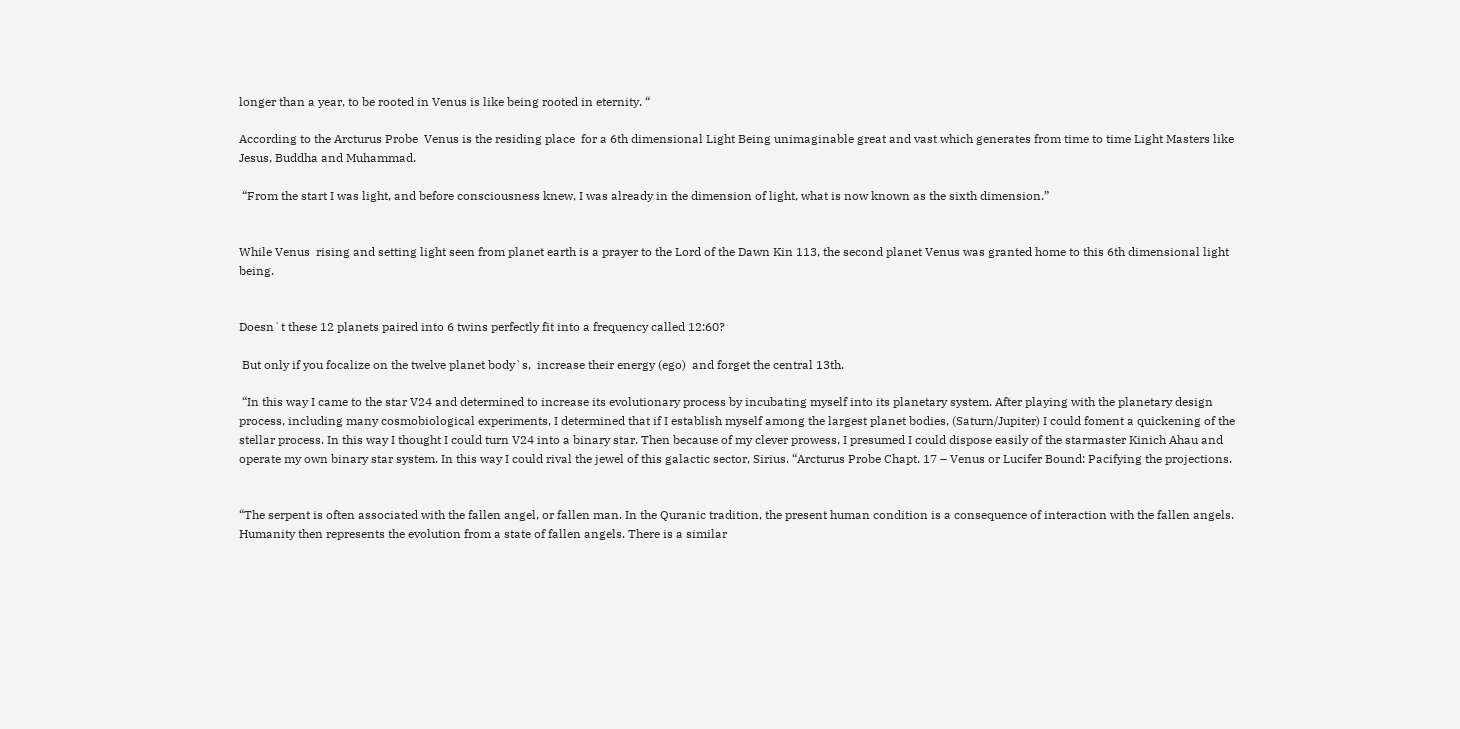longer than a year, to be rooted in Venus is like being rooted in eternity. “

According to the Arcturus Probe  Venus is the residing place  for a 6th dimensional Light Being unimaginable great and vast which generates from time to time Light Masters like Jesus, Buddha and Muhammad.

 “From the start I was light, and before consciousness knew, I was already in the dimension of light, what is now known as the sixth dimension.”


While Venus  rising and setting light seen from planet earth is a prayer to the Lord of the Dawn Kin 113, the second planet Venus was granted home to this 6th dimensional light being.


Doesn`t these 12 planets paired into 6 twins perfectly fit into a frequency called 12:60?

 But only if you focalize on the twelve planet body`s,  increase their energy (ego)  and forget the central 13th.

 “In this way I came to the star V24 and determined to increase its evolutionary process by incubating myself into its planetary system. After playing with the planetary design process, including many cosmobiological experiments, I determined that if I establish myself among the largest planet bodies, (Saturn/Jupiter) I could foment a quickening of the stellar process. In this way I thought I could turn V24 into a binary star. Then because of my clever prowess, I presumed I could dispose easily of the starmaster Kinich Ahau and operate my own binary star system. In this way I could rival the jewel of this galactic sector, Sirius. “Arcturus Probe Chapt. 17 – Venus or Lucifer Bound: Pacifying the projections.


“The serpent is often associated with the fallen angel, or fallen man. In the Quranic tradition, the present human condition is a consequence of interaction with the fallen angels. Humanity then represents the evolution from a state of fallen angels. There is a similar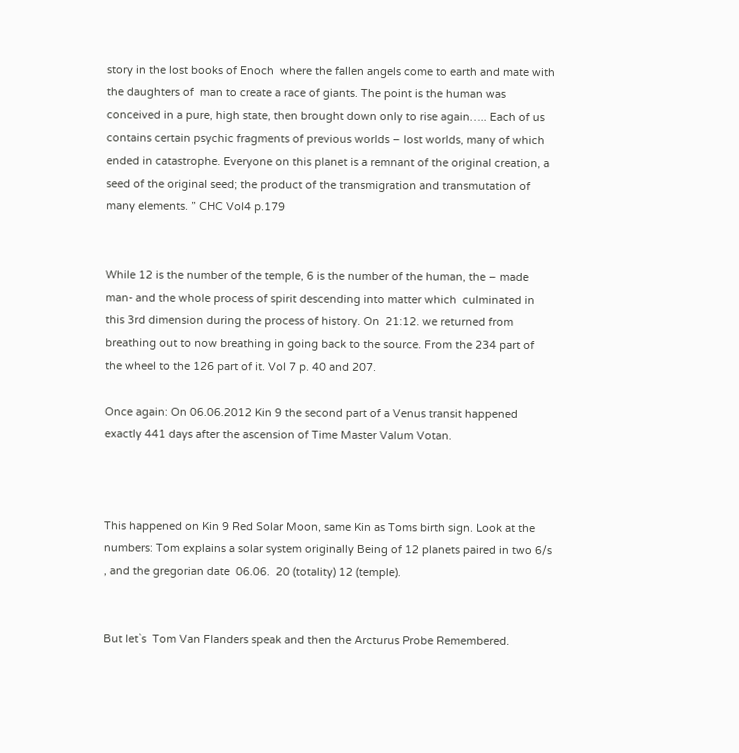story in the lost books of Enoch  where the fallen angels come to earth and mate with the daughters of  man to create a race of giants. The point is the human was conceived in a pure, high state, then brought down only to rise again….. Each of us contains certain psychic fragments of previous worlds – lost worlds, many of which ended in catastrophe. Everyone on this planet is a remnant of the original creation, a seed of the original seed; the product of the transmigration and transmutation of many elements. ” CHC Vol4 p.179


While 12 is the number of the temple, 6 is the number of the human, the – made man- and the whole process of spirit descending into matter which  culminated in this 3rd dimension during the process of history. On  21:12. we returned from breathing out to now breathing in going back to the source. From the 234 part of the wheel to the 126 part of it. Vol 7 p. 40 and 207.

Once again: On 06.06.2012 Kin 9 the second part of a Venus transit happened exactly 441 days after the ascension of Time Master Valum Votan.



This happened on Kin 9 Red Solar Moon, same Kin as Toms birth sign. Look at the numbers: Tom explains a solar system originally Being of 12 planets paired in two 6/s , and the gregorian date  06.06.  20 (totality) 12 (temple).


But let`s  Tom Van Flanders speak and then the Arcturus Probe Remembered.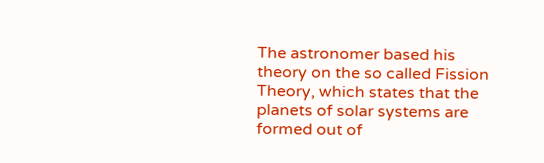The astronomer based his theory on the so called Fission Theory, which states that the planets of solar systems are formed out of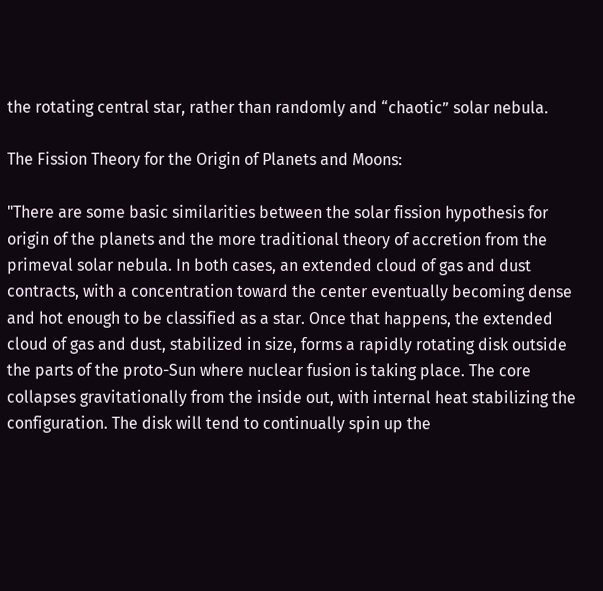the rotating central star, rather than randomly and “chaotic” solar nebula.

The Fission Theory for the Origin of Planets and Moons:

"There are some basic similarities between the solar fission hypothesis for origin of the planets and the more traditional theory of accretion from the primeval solar nebula. In both cases, an extended cloud of gas and dust contracts, with a concentration toward the center eventually becoming dense and hot enough to be classified as a star. Once that happens, the extended cloud of gas and dust, stabilized in size, forms a rapidly rotating disk outside the parts of the proto-Sun where nuclear fusion is taking place. The core collapses gravitationally from the inside out, with internal heat stabilizing the configuration. The disk will tend to continually spin up the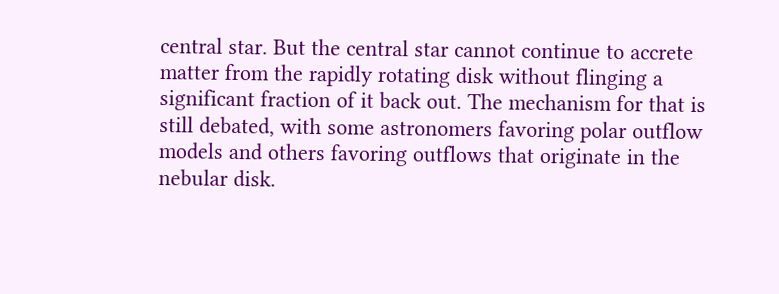central star. But the central star cannot continue to accrete matter from the rapidly rotating disk without flinging a significant fraction of it back out. The mechanism for that is still debated, with some astronomers favoring polar outflow models and others favoring outflows that originate in the nebular disk.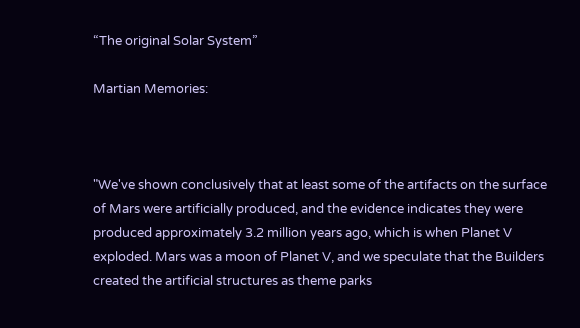“The original Solar System”

Martian Memories:



"We've shown conclusively that at least some of the artifacts on the surface of Mars were artificially produced, and the evidence indicates they were produced approximately 3.2 million years ago, which is when Planet V exploded. Mars was a moon of Planet V, and we speculate that the Builders created the artificial structures as theme parks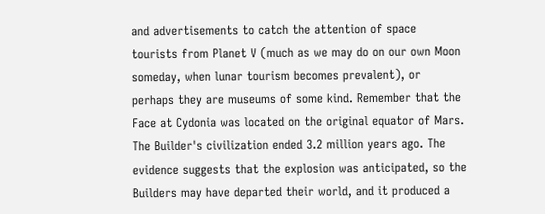and advertisements to catch the attention of space tourists from Planet V (much as we may do on our own Moon someday, when lunar tourism becomes prevalent), or perhaps they are museums of some kind. Remember that the Face at Cydonia was located on the original equator of Mars. The Builder's civilization ended 3.2 million years ago. The evidence suggests that the explosion was anticipated, so the Builders may have departed their world, and it produced a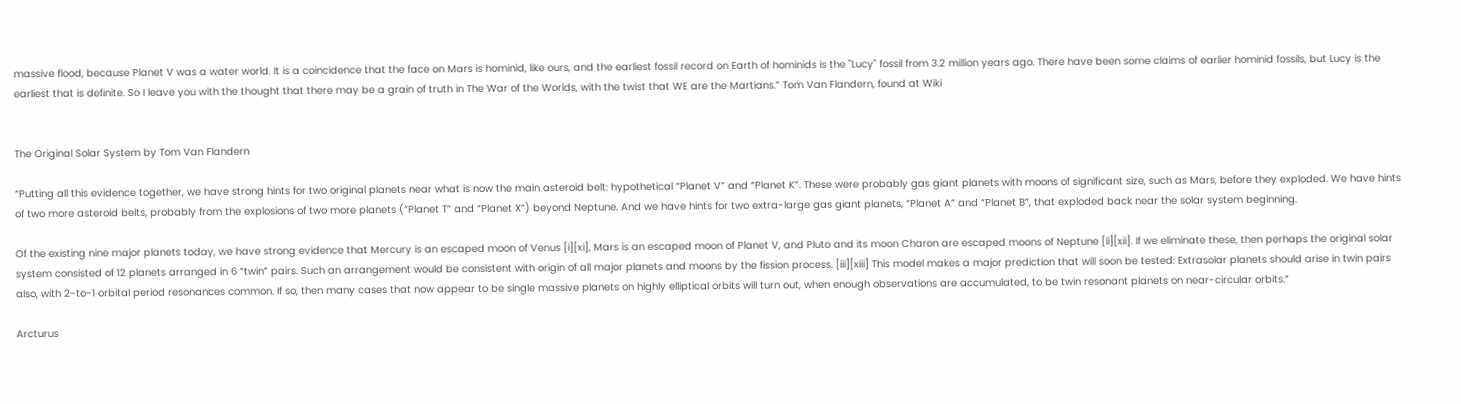massive flood, because Planet V was a water world. It is a coincidence that the face on Mars is hominid, like ours, and the earliest fossil record on Earth of hominids is the "Lucy" fossil from 3.2 million years ago. There have been some claims of earlier hominid fossils, but Lucy is the earliest that is definite. So I leave you with the thought that there may be a grain of truth in The War of the Worlds, with the twist that WE are the Martians.” Tom Van Flandern, found at Wiki


The Original Solar System by Tom Van Flandern

“Putting all this evidence together, we have strong hints for two original planets near what is now the main asteroid belt: hypothetical “Planet V” and “Planet K”. These were probably gas giant planets with moons of significant size, such as Mars, before they exploded. We have hints of two more asteroid belts, probably from the explosions of two more planets (“Planet T” and “Planet X”) beyond Neptune. And we have hints for two extra-large gas giant planets, “Planet A” and “Planet B”, that exploded back near the solar system beginning.

Of the existing nine major planets today, we have strong evidence that Mercury is an escaped moon of Venus [i][xi], Mars is an escaped moon of Planet V, and Pluto and its moon Charon are escaped moons of Neptune [ii][xii]. If we eliminate these, then perhaps the original solar system consisted of 12 planets arranged in 6 “twin” pairs. Such an arrangement would be consistent with origin of all major planets and moons by the fission process. [iii][xiii] This model makes a major prediction that will soon be tested: Extrasolar planets should arise in twin pairs also, with 2-to-1 orbital period resonances common. If so, then many cases that now appear to be single massive planets on highly elliptical orbits will turn out, when enough observations are accumulated, to be twin resonant planets on near-circular orbits.”

Arcturus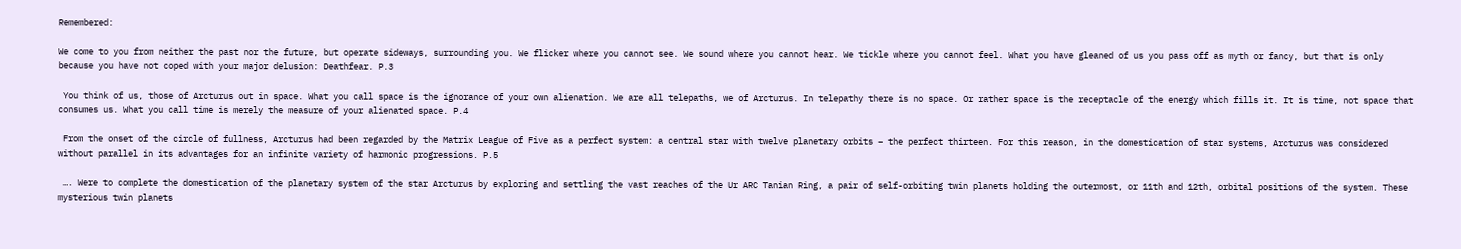Remembered:

We come to you from neither the past nor the future, but operate sideways, surrounding you. We flicker where you cannot see. We sound where you cannot hear. We tickle where you cannot feel. What you have gleaned of us you pass off as myth or fancy, but that is only because you have not coped with your major delusion: Deathfear. P.3

 You think of us, those of Arcturus out in space. What you call space is the ignorance of your own alienation. We are all telepaths, we of Arcturus. In telepathy there is no space. Or rather space is the receptacle of the energy which fills it. It is time, not space that consumes us. What you call time is merely the measure of your alienated space. P.4

 From the onset of the circle of fullness, Arcturus had been regarded by the Matrix League of Five as a perfect system: a central star with twelve planetary orbits – the perfect thirteen. For this reason, in the domestication of star systems, Arcturus was considered without parallel in its advantages for an infinite variety of harmonic progressions. P.5

 …. Were to complete the domestication of the planetary system of the star Arcturus by exploring and settling the vast reaches of the Ur ARC Tanian Ring, a pair of self-orbiting twin planets holding the outermost, or 11th and 12th, orbital positions of the system. These mysterious twin planets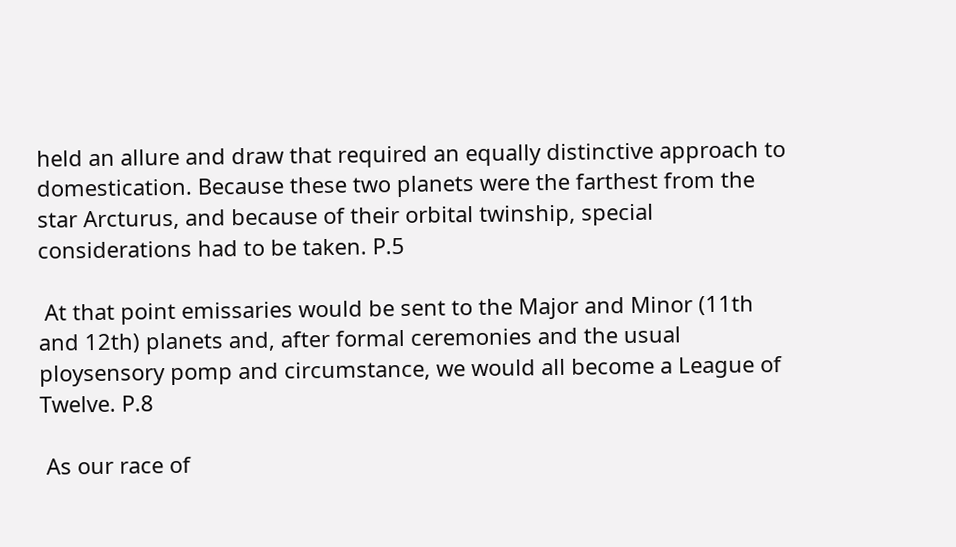held an allure and draw that required an equally distinctive approach to domestication. Because these two planets were the farthest from the star Arcturus, and because of their orbital twinship, special considerations had to be taken. P.5

 At that point emissaries would be sent to the Major and Minor (11th and 12th) planets and, after formal ceremonies and the usual ploysensory pomp and circumstance, we would all become a League of Twelve. P.8

 As our race of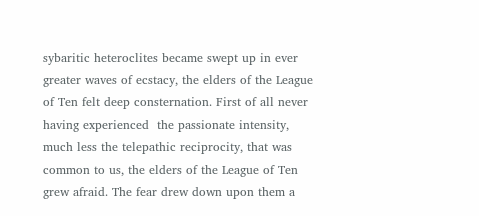sybaritic heteroclites became swept up in ever greater waves of ecstacy, the elders of the League of Ten felt deep consternation. First of all never having experienced  the passionate intensity, much less the telepathic reciprocity, that was common to us, the elders of the League of Ten grew afraid. The fear drew down upon them a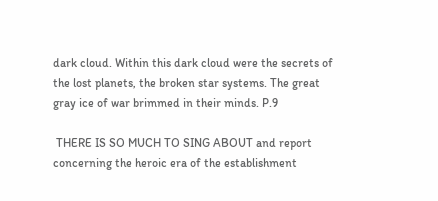dark cloud. Within this dark cloud were the secrets of the lost planets, the broken star systems. The great gray ice of war brimmed in their minds. P.9

 THERE IS SO MUCH TO SING ABOUT and report concerning the heroic era of the establishment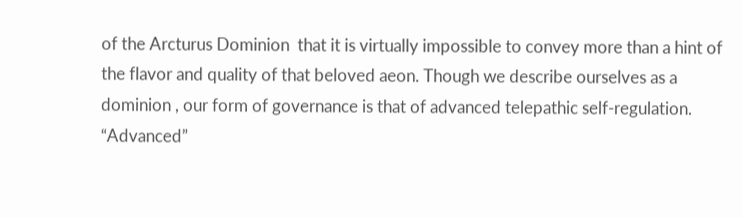of the Arcturus Dominion  that it is virtually impossible to convey more than a hint of the flavor and quality of that beloved aeon. Though we describe ourselves as a dominion , our form of governance is that of advanced telepathic self-regulation. “Advanced”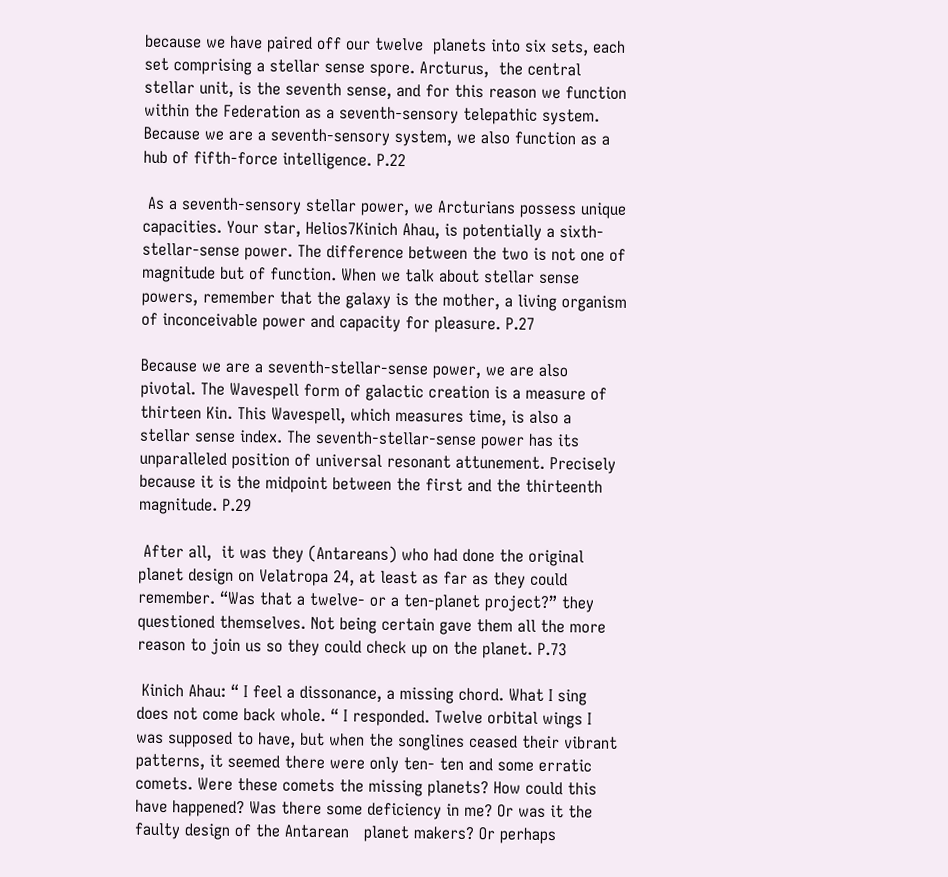because we have paired off our twelve  planets into six sets, each set comprising a stellar sense spore. Arcturus,  the central stellar unit, is the seventh sense, and for this reason we function within the Federation as a seventh-sensory telepathic system. Because we are a seventh-sensory system, we also function as a hub of fifth-force intelligence. P.22

 As a seventh-sensory stellar power, we Arcturians possess unique capacities. Your star, Helios7Kinich Ahau, is potentially a sixth-stellar-sense power. The difference between the two is not one of magnitude but of function. When we talk about stellar sense powers, remember that the galaxy is the mother, a living organism of inconceivable power and capacity for pleasure. P.27

Because we are a seventh-stellar-sense power, we are also pivotal. The Wavespell form of galactic creation is a measure of thirteen Kin. This Wavespell, which measures time, is also a stellar sense index. The seventh-stellar-sense power has its unparalleled position of universal resonant attunement. Precisely because it is the midpoint between the first and the thirteenth magnitude. P.29

 After all,  it was they (Antareans) who had done the original planet design on Velatropa 24, at least as far as they could remember. “Was that a twelve- or a ten-planet project?” they questioned themselves. Not being certain gave them all the more reason to join us so they could check up on the planet. P.73

 Kinich Ahau: “ I feel a dissonance, a missing chord. What I sing does not come back whole. “ I responded. Twelve orbital wings I was supposed to have, but when the songlines ceased their vibrant patterns, it seemed there were only ten- ten and some erratic comets. Were these comets the missing planets? How could this have happened? Was there some deficiency in me? Or was it the faulty design of the Antarean   planet makers? Or perhaps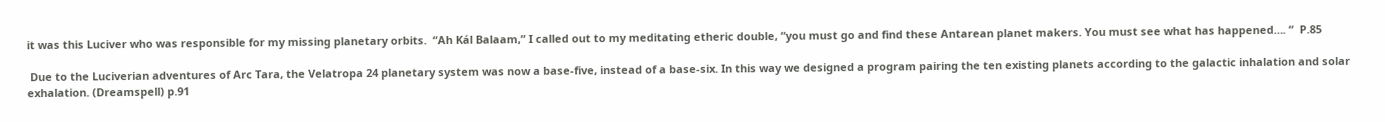it was this Luciver who was responsible for my missing planetary orbits.  “Ah Kál Balaam,” I called out to my meditating etheric double, “you must go and find these Antarean planet makers. You must see what has happened…. “  P.85

 Due to the Luciverian adventures of Arc Tara, the Velatropa 24 planetary system was now a base-five, instead of a base-six. In this way we designed a program pairing the ten existing planets according to the galactic inhalation and solar exhalation. (Dreamspell) p.91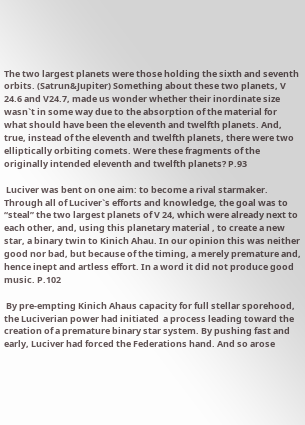The two largest planets were those holding the sixth and seventh orbits. (Satrun&Jupiter) Something about these two planets, V 24.6 and V24.7, made us wonder whether their inordinate size wasn`t in some way due to the absorption of the material for what should have been the eleventh and twelfth planets. And, true, instead of the eleventh and twelfth planets, there were two elliptically orbiting comets. Were these fragments of the originally intended eleventh and twelfth planets? P.93

 Luciver was bent on one aim: to become a rival starmaker. Through all of Luciver`s efforts and knowledge, the goal was to “steal” the two largest planets of V 24, which were already next to each other, and, using this planetary material , to create a new star, a binary twin to Kinich Ahau. In our opinion this was neither good nor bad, but because of the timing, a merely premature and, hence inept and artless effort. In a word it did not produce good music. P.102

 By pre-empting Kinich Ahaus capacity for full stellar sporehood, the Luciverian power had initiated  a process leading toward the creation of a premature binary star system. By pushing fast and early, Luciver had forced the Federations hand. And so arose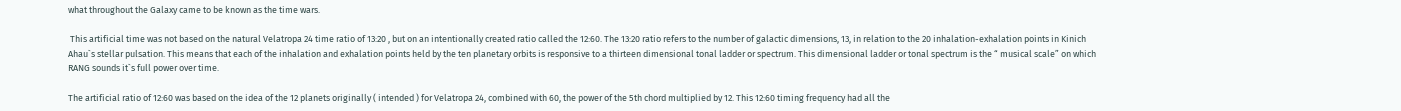what throughout the Galaxy came to be known as the time wars.

 This artificial time was not based on the natural Velatropa 24 time ratio of 13:20 , but on an intentionally created ratio called the 12:60. The 13:20 ratio refers to the number of galactic dimensions, 13, in relation to the 20 inhalation-exhalation points in Kinich Ahau`s stellar pulsation. This means that each of the inhalation and exhalation points held by the ten planetary orbits is responsive to a thirteen dimensional tonal ladder or spectrum. This dimensional ladder or tonal spectrum is the “ musical scale” on which RANG sounds it`s full power over time.

The artificial ratio of 12:60 was based on the idea of the 12 planets originally ( intended ) for Velatropa 24, combined with 60, the power of the 5th chord multiplied by 12. This 12:60 timing frequency had all the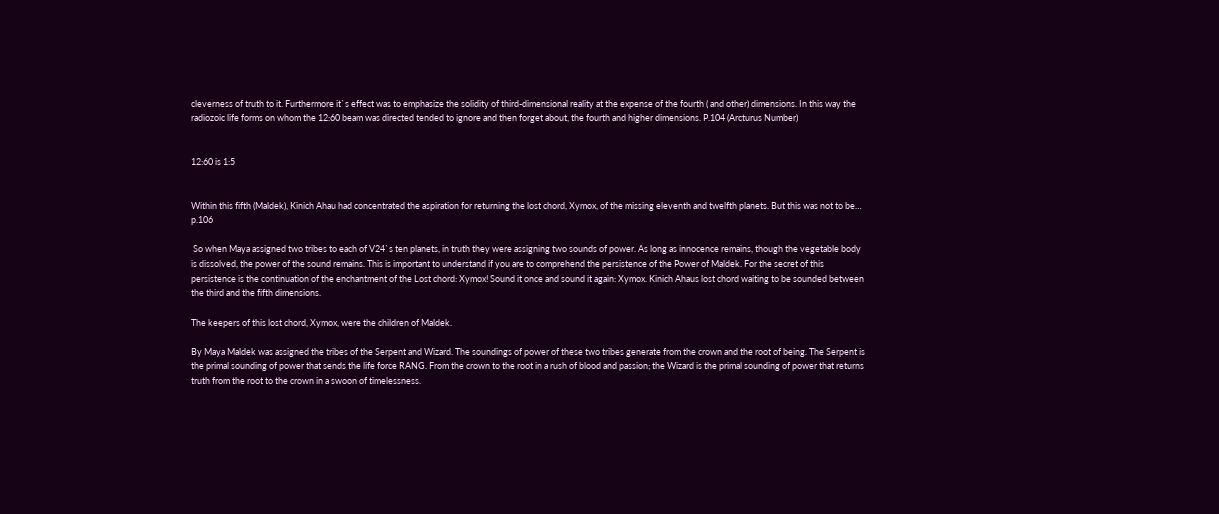cleverness of truth to it. Furthermore it`s effect was to emphasize the solidity of third-dimensional reality at the expense of the fourth ( and other) dimensions. In this way the radiozoic life forms on whom the 12:60 beam was directed tended to ignore and then forget about, the fourth and higher dimensions. P.104 (Arcturus Number)


12:60 is 1:5


Within this fifth (Maldek), Kinich Ahau had concentrated the aspiration for returning the lost chord, Xymox, of the missing eleventh and twelfth planets. But this was not to be… p.106

 So when Maya assigned two tribes to each of V24`s ten planets, in truth they were assigning two sounds of power. As long as innocence remains, though the vegetable body is dissolved, the power of the sound remains. This is important to understand if you are to comprehend the persistence of the Power of Maldek. For the secret of this persistence is the continuation of the enchantment of the Lost chord: Xymox! Sound it once and sound it again: Xymox. Kinich Ahaus lost chord waiting to be sounded between the third and the fifth dimensions.

The keepers of this lost chord, Xymox, were the children of Maldek.

By Maya Maldek was assigned the tribes of the Serpent and Wizard. The soundings of power of these two tribes generate from the crown and the root of being. The Serpent is the primal sounding of power that sends the life force RANG. From the crown to the root in a rush of blood and passion; the Wizard is the primal sounding of power that returns truth from the root to the crown in a swoon of timelessness.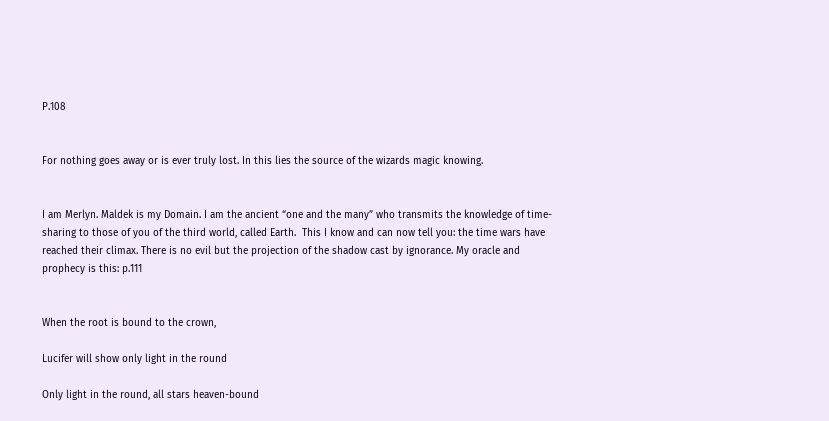P.108


For nothing goes away or is ever truly lost. In this lies the source of the wizards magic knowing.


I am Merlyn. Maldek is my Domain. I am the ancient “one and the many” who transmits the knowledge of time-sharing to those of you of the third world, called Earth.  This I know and can now tell you: the time wars have reached their climax. There is no evil but the projection of the shadow cast by ignorance. My oracle and prophecy is this: p.111


When the root is bound to the crown,

Lucifer will show only light in the round

Only light in the round, all stars heaven-bound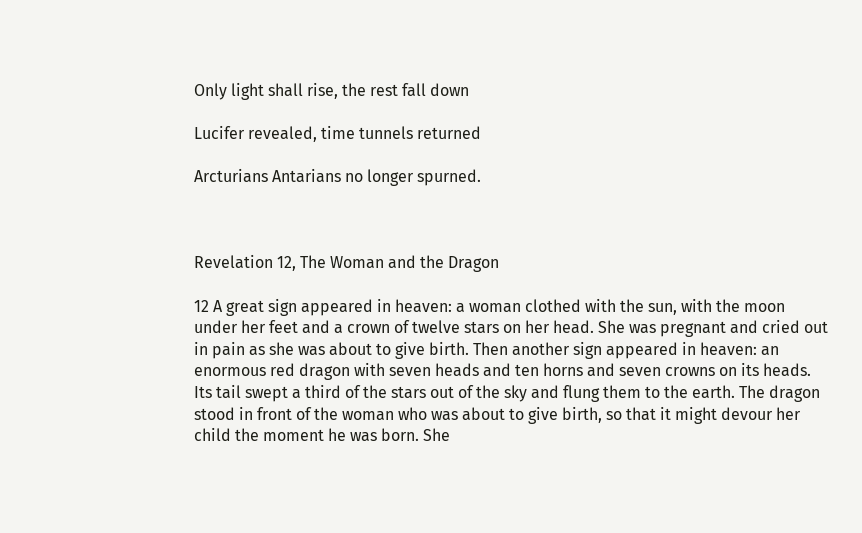Only light shall rise, the rest fall down

Lucifer revealed, time tunnels returned

Arcturians Antarians no longer spurned.



Revelation 12, The Woman and the Dragon

12 A great sign appeared in heaven: a woman clothed with the sun, with the moon under her feet and a crown of twelve stars on her head. She was pregnant and cried out in pain as she was about to give birth. Then another sign appeared in heaven: an enormous red dragon with seven heads and ten horns and seven crowns on its heads. Its tail swept a third of the stars out of the sky and flung them to the earth. The dragon stood in front of the woman who was about to give birth, so that it might devour her child the moment he was born. She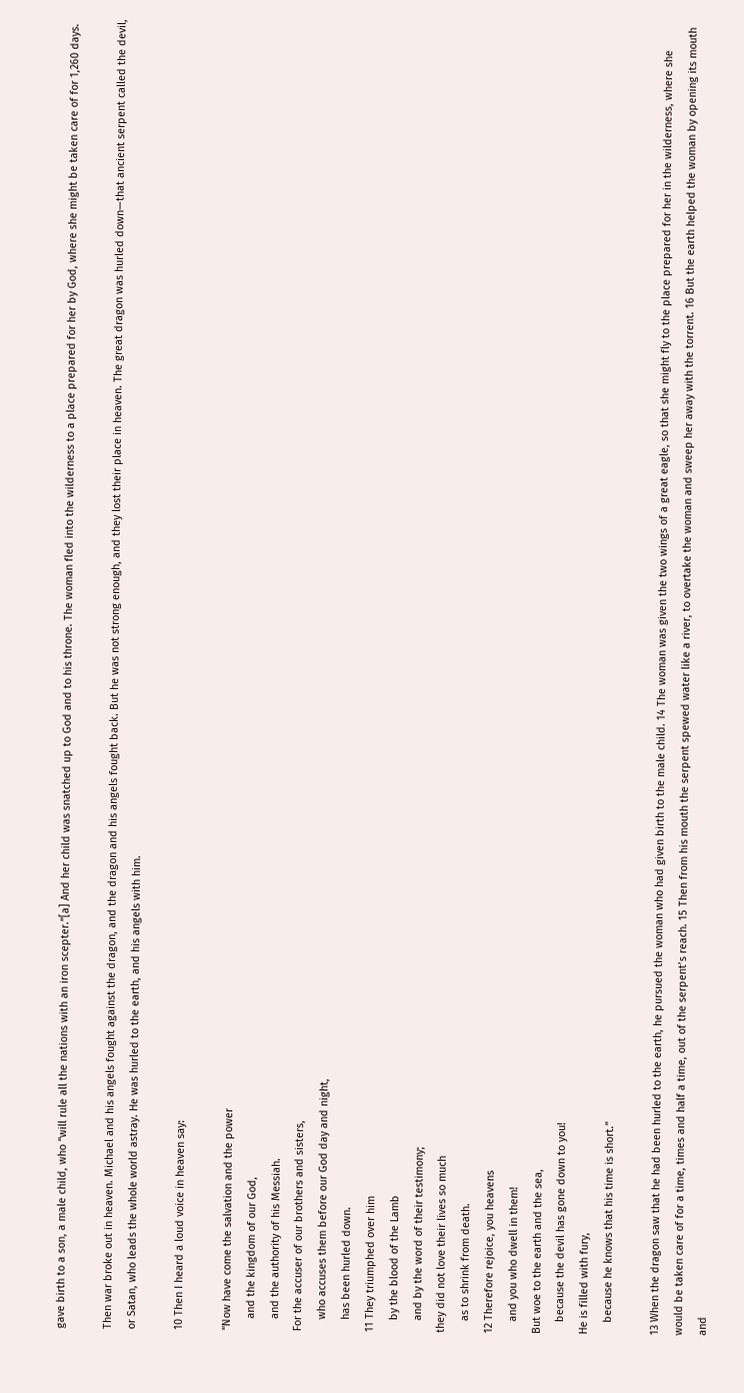gave birth to a son, a male child, who “will rule all the nations with an iron scepter.”[a] And her child was snatched up to God and to his throne. The woman fled into the wilderness to a place prepared for her by God, where she might be taken care of for 1,260 days.

Then war broke out in heaven. Michael and his angels fought against the dragon, and the dragon and his angels fought back. But he was not strong enough, and they lost their place in heaven. The great dragon was hurled down—that ancient serpent called the devil, or Satan, who leads the whole world astray. He was hurled to the earth, and his angels with him.

10 Then I heard a loud voice in heaven say:

“Now have come the salvation and the power
    and the kingdom of our God,
    and the authority of his Messiah.
For the accuser of our brothers and sisters,
    who accuses them before our God day and night,
    has been hurled down.
11 They triumphed over him
    by the blood of the Lamb
    and by the word of their testimony;
they did not love their lives so much
    as to shrink from death.
12 Therefore rejoice, you heavens
    and you who dwell in them!
But woe to the earth and the sea,
    because the devil has gone down to you!
He is filled with fury,
    because he knows that his time is short.”

13 When the dragon saw that he had been hurled to the earth, he pursued the woman who had given birth to the male child. 14 The woman was given the two wings of a great eagle, so that she might fly to the place prepared for her in the wilderness, where she would be taken care of for a time, times and half a time, out of the serpent’s reach. 15 Then from his mouth the serpent spewed water like a river, to overtake the woman and sweep her away with the torrent. 16 But the earth helped the woman by opening its mouth and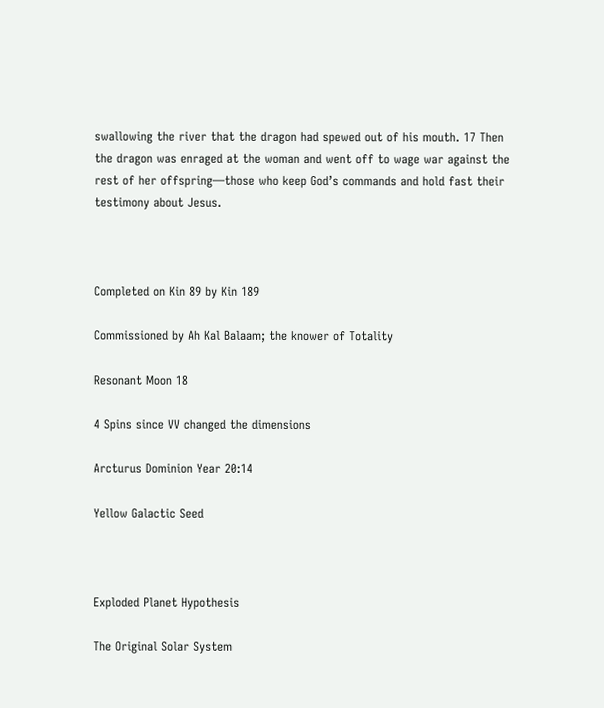swallowing the river that the dragon had spewed out of his mouth. 17 Then the dragon was enraged at the woman and went off to wage war against the rest of her offspring—those who keep God’s commands and hold fast their testimony about Jesus.



Completed on Kin 89 by Kin 189

Commissioned by Ah Kal Balaam; the knower of Totality

Resonant Moon 18

4 Spins since VV changed the dimensions

Arcturus Dominion Year 20:14

Yellow Galactic Seed



Exploded Planet Hypothesis

The Original Solar System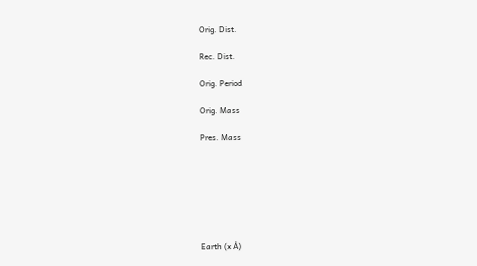Orig. Dist.

Rec. Dist.

Orig. Period

Orig. Mass

Pres. Mass







Earth (x Å)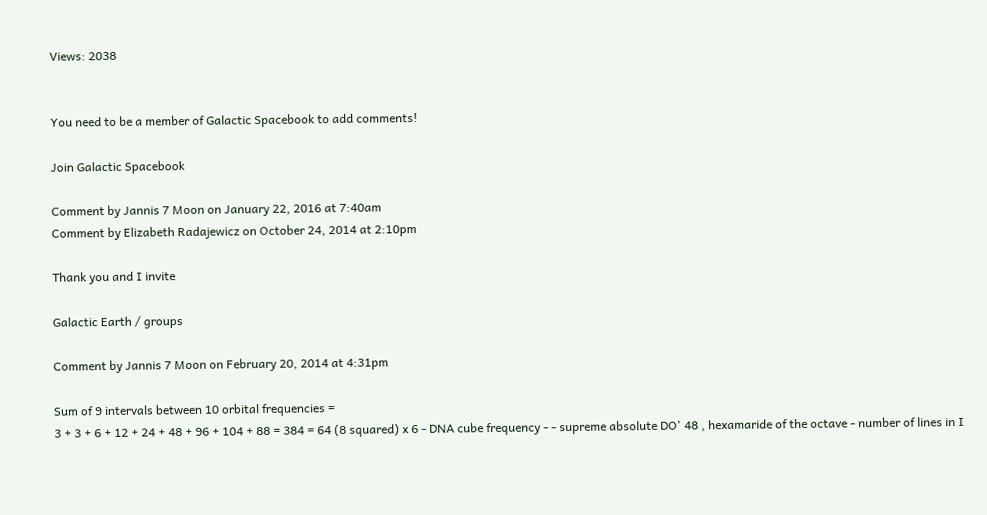Views: 2038


You need to be a member of Galactic Spacebook to add comments!

Join Galactic Spacebook

Comment by Jannis 7 Moon on January 22, 2016 at 7:40am
Comment by Elizabeth Radajewicz on October 24, 2014 at 2:10pm

Thank you and I invite

Galactic Earth / groups

Comment by Jannis 7 Moon on February 20, 2014 at 4:31pm

Sum of 9 intervals between 10 orbital frequencies =
3 + 3 + 6 + 12 + 24 + 48 + 96 + 104 + 88 = 384 = 64 (8 squared) x 6 - DNA cube frequency - - supreme absolute DO' 48 , hexamaride of the octave - number of lines in I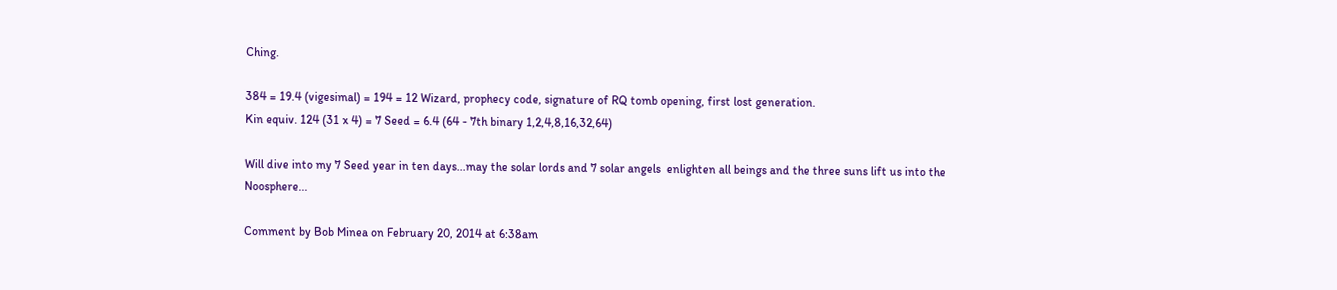Ching.

384 = 19.4 (vigesimal) = 194 = 12 Wizard, prophecy code, signature of RQ tomb opening, first lost generation.
Kin equiv. 124 (31 x 4) = 7 Seed = 6.4 (64 - 7th binary 1,2,4,8,16,32,64)

Will dive into my 7 Seed year in ten days...may the solar lords and 7 solar angels  enlighten all beings and the three suns lift us into the Noosphere...

Comment by Bob Minea on February 20, 2014 at 6:38am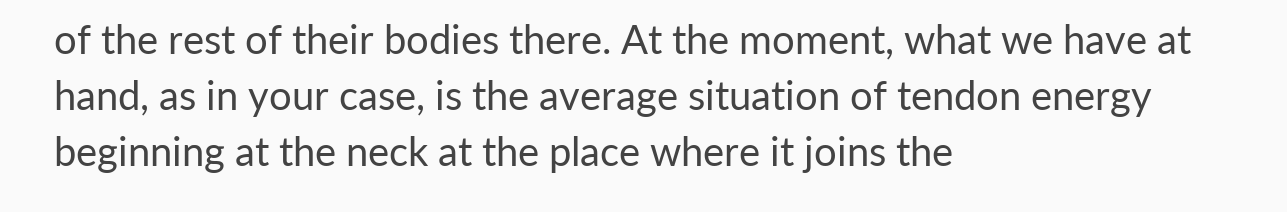of the rest of their bodies there. At the moment, what we have at hand, as in your case, is the average situation of tendon energy beginning at the neck at the place where it joins the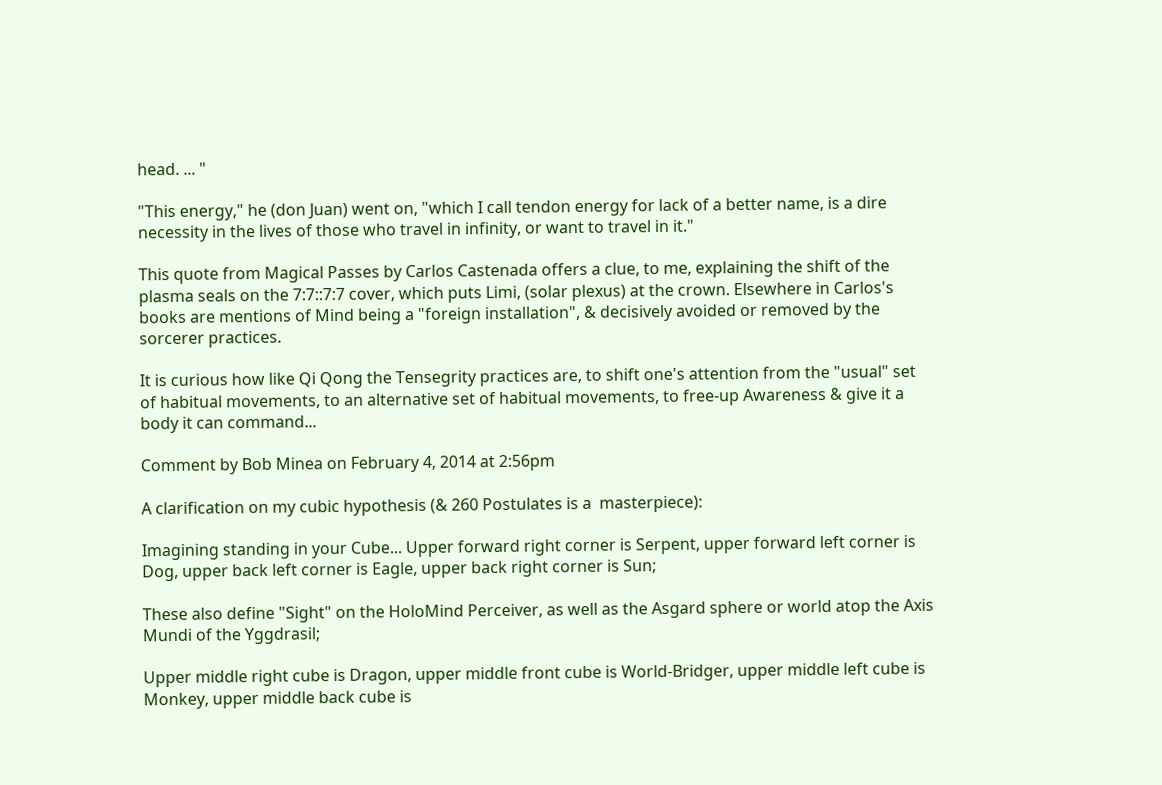head. ... "

"This energy," he (don Juan) went on, "which I call tendon energy for lack of a better name, is a dire necessity in the lives of those who travel in infinity, or want to travel in it."

This quote from Magical Passes by Carlos Castenada offers a clue, to me, explaining the shift of the plasma seals on the 7:7::7:7 cover, which puts Limi, (solar plexus) at the crown. Elsewhere in Carlos's books are mentions of Mind being a "foreign installation", & decisively avoided or removed by the sorcerer practices.

It is curious how like Qi Qong the Tensegrity practices are, to shift one's attention from the "usual" set of habitual movements, to an alternative set of habitual movements, to free-up Awareness & give it a body it can command...

Comment by Bob Minea on February 4, 2014 at 2:56pm

A clarification on my cubic hypothesis (& 260 Postulates is a  masterpiece):

Imagining standing in your Cube... Upper forward right corner is Serpent, upper forward left corner is Dog, upper back left corner is Eagle, upper back right corner is Sun;

These also define "Sight" on the HoloMind Perceiver, as well as the Asgard sphere or world atop the Axis Mundi of the Yggdrasil;

Upper middle right cube is Dragon, upper middle front cube is World-Bridger, upper middle left cube is Monkey, upper middle back cube is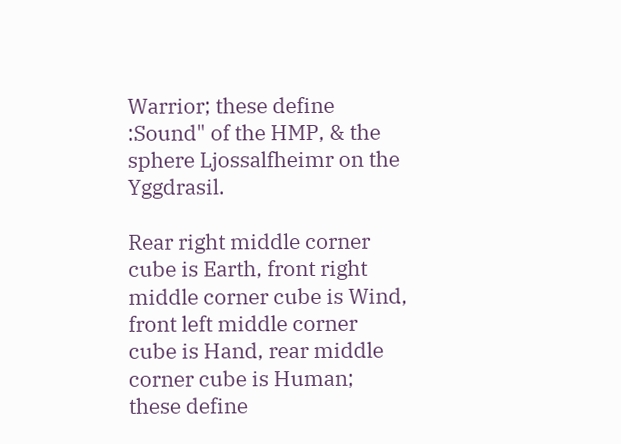Warrior; these define :Sound" of the HMP, & the sphere Ljossalfheimr on the Yggdrasil.

Rear right middle corner cube is Earth, front right middle corner cube is Wind, front left middle corner cube is Hand, rear middle corner cube is Human; these define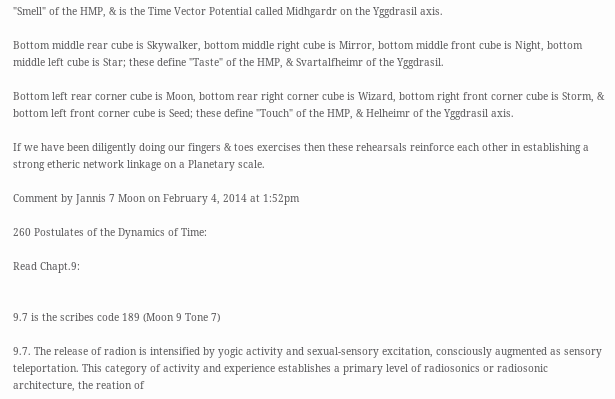"Smell" of the HMP, & is the Time Vector Potential called Midhgardr on the Yggdrasil axis.

Bottom middle rear cube is Skywalker, bottom middle right cube is Mirror, bottom middle front cube is Night, bottom middle left cube is Star; these define "Taste" of the HMP, & Svartalfheimr of the Yggdrasil.

Bottom left rear corner cube is Moon, bottom rear right corner cube is Wizard, bottom right front corner cube is Storm, & bottom left front corner cube is Seed; these define "Touch" of the HMP, & Helheimr of the Yggdrasil axis.

If we have been diligently doing our fingers & toes exercises then these rehearsals reinforce each other in establishing a strong etheric network linkage on a Planetary scale.

Comment by Jannis 7 Moon on February 4, 2014 at 1:52pm

260 Postulates of the Dynamics of Time:

Read Chapt.9:


9.7 is the scribes code 189 (Moon 9 Tone 7)

9.7. The release of radion is intensified by yogic activity and sexual-sensory excitation, consciously augmented as sensory teleportation. This category of activity and experience establishes a primary level of radiosonics or radiosonic architecture, the reation of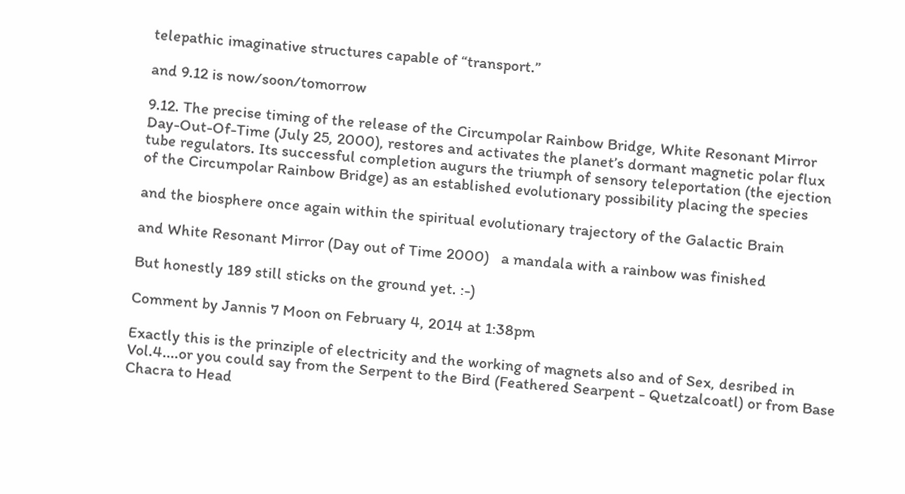telepathic imaginative structures capable of “transport.”

and 9.12 is now/soon/tomorrow

9.12. The precise timing of the release of the Circumpolar Rainbow Bridge, White Resonant Mirror
Day-Out-Of-Time (July 25, 2000), restores and activates the planet’s dormant magnetic polar flux
tube regulators. Its successful completion augurs the triumph of sensory teleportation (the ejection
of the Circumpolar Rainbow Bridge) as an established evolutionary possibility placing the species

and the biosphere once again within the spiritual evolutionary trajectory of the Galactic Brain

and White Resonant Mirror (Day out of Time 2000)   a mandala with a rainbow was finished

But honestly 189 still sticks on the ground yet. :-)

Comment by Jannis 7 Moon on February 4, 2014 at 1:38pm

Exactly this is the prinziple of electricity and the working of magnets also and of Sex, desribed in Vol.4....or you could say from the Serpent to the Bird (Feathered Searpent - Quetzalcoatl) or from Base Chacra to Head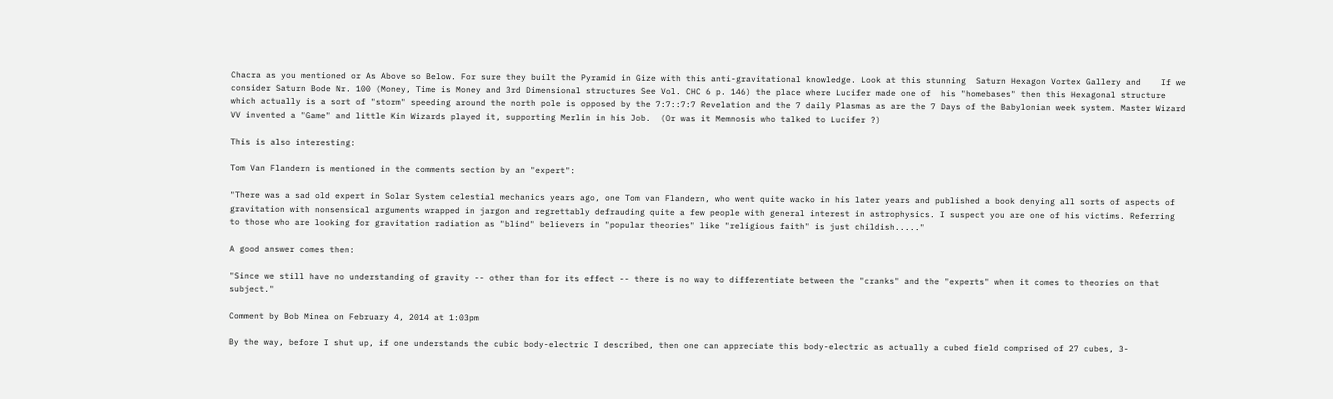Chacra as you mentioned or As Above so Below. For sure they built the Pyramid in Gize with this anti-gravitational knowledge. Look at this stunning  Saturn Hexagon Vortex Gallery and    If we consider Saturn Bode Nr. 100 (Money, Time is Money and 3rd Dimensional structures See Vol. CHC 6 p. 146) the place where Lucifer made one of  his "homebases" then this Hexagonal structure which actually is a sort of "storm" speeding around the north pole is opposed by the 7:7::7:7 Revelation and the 7 daily Plasmas as are the 7 Days of the Babylonian week system. Master Wizard VV invented a "Game" and little Kin Wizards played it, supporting Merlin in his Job.  (Or was it Memnosis who talked to Lucifer ?)

This is also interesting:

Tom Van Flandern is mentioned in the comments section by an "expert":

"There was a sad old expert in Solar System celestial mechanics years ago, one Tom van Flandern, who went quite wacko in his later years and published a book denying all sorts of aspects of gravitation with nonsensical arguments wrapped in jargon and regrettably defrauding quite a few people with general interest in astrophysics. I suspect you are one of his victims. Referring to those who are looking for gravitation radiation as "blind" believers in "popular theories" like "religious faith" is just childish....."

A good answer comes then:

"Since we still have no understanding of gravity -- other than for its effect -- there is no way to differentiate between the "cranks" and the "experts" when it comes to theories on that subject."

Comment by Bob Minea on February 4, 2014 at 1:03pm

By the way, before I shut up, if one understands the cubic body-electric I described, then one can appreciate this body-electric as actually a cubed field comprised of 27 cubes, 3-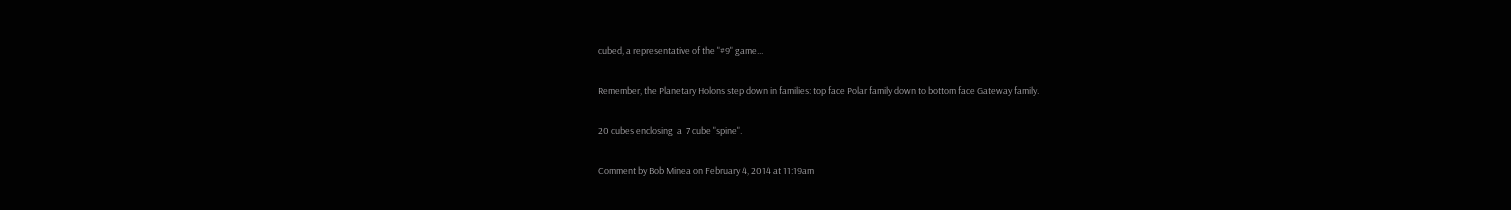cubed, a representative of the "#9" game...

Remember, the Planetary Holons step down in families: top face Polar family down to bottom face Gateway family.

20 cubes enclosing  a  7 cube "spine".

Comment by Bob Minea on February 4, 2014 at 11:19am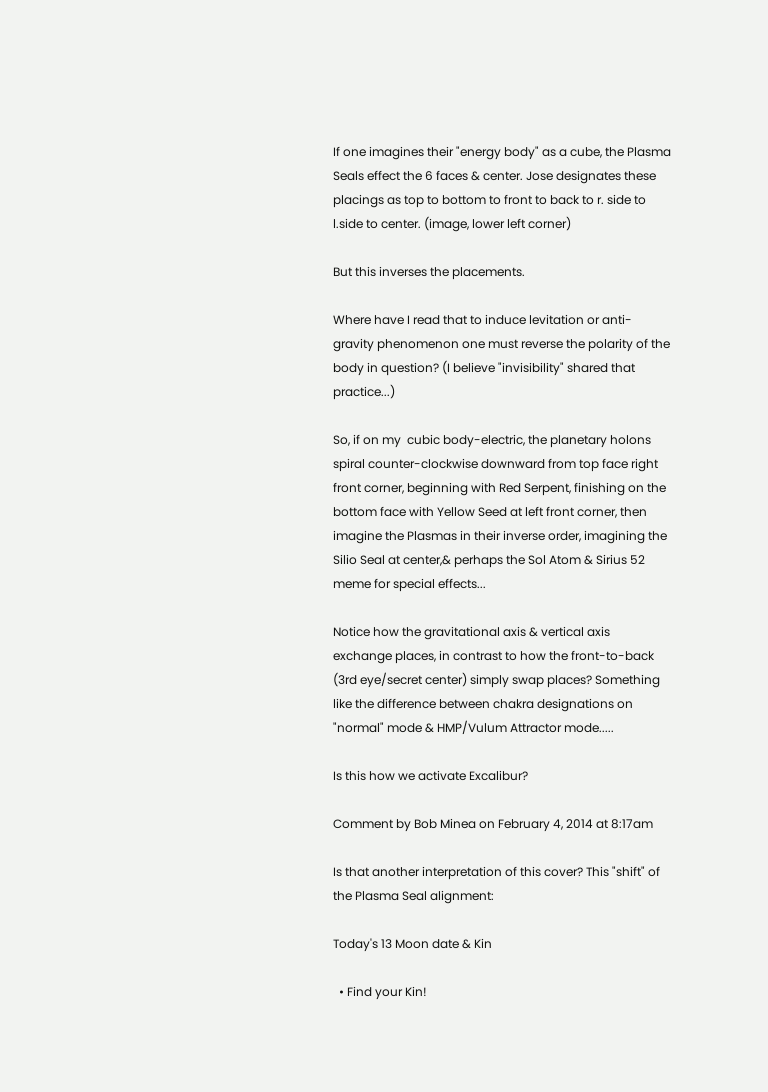If one imagines their "energy body" as a cube, the Plasma Seals effect the 6 faces & center. Jose designates these placings as top to bottom to front to back to r. side to l.side to center. (image, lower left corner)

But this inverses the placements.

Where have I read that to induce levitation or anti-gravity phenomenon one must reverse the polarity of the body in question? (I believe "invisibility" shared that practice...)

So, if on my  cubic body-electric, the planetary holons spiral counter-clockwise downward from top face right front corner, beginning with Red Serpent, finishing on the bottom face with Yellow Seed at left front corner, then imagine the Plasmas in their inverse order, imagining the Silio Seal at center,& perhaps the Sol Atom & Sirius 52 meme for special effects...

Notice how the gravitational axis & vertical axis exchange places, in contrast to how the front-to-back (3rd eye/secret center) simply swap places? Something like the difference between chakra designations on "normal" mode & HMP/Vulum Attractor mode.....

Is this how we activate Excalibur?

Comment by Bob Minea on February 4, 2014 at 8:17am

Is that another interpretation of this cover? This "shift" of the Plasma Seal alignment:

Today's 13 Moon date & Kin

  • Find your Kin!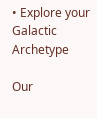• Explore your Galactic Archetype

Our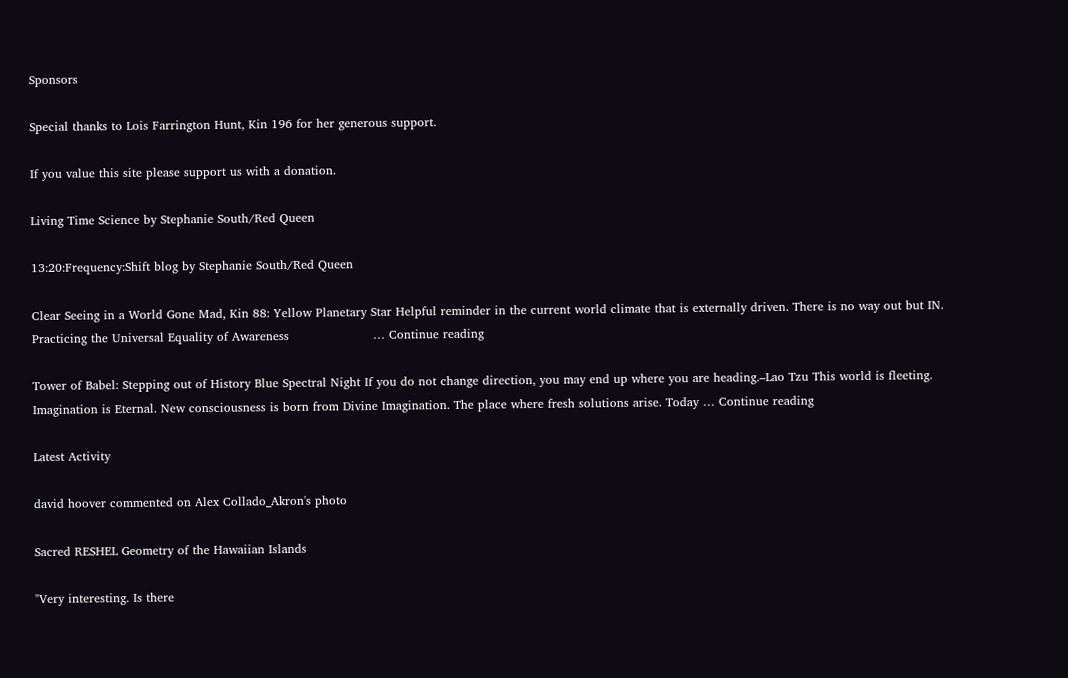Sponsors

Special thanks to Lois Farrington Hunt, Kin 196 for her generous support.

If you value this site please support us with a donation.

Living Time Science by Stephanie South/Red Queen

13:20:Frequency:Shift blog by Stephanie South/Red Queen

Clear Seeing in a World Gone Mad, Kin 88: Yellow Planetary Star Helpful reminder in the current world climate that is externally driven. There is no way out but IN. Practicing the Universal Equality of Awareness                     … Continue reading

Tower of Babel: Stepping out of History Blue Spectral Night If you do not change direction, you may end up where you are heading.–Lao Tzu This world is fleeting. Imagination is Eternal. New consciousness is born from Divine Imagination. The place where fresh solutions arise. Today … Continue reading

Latest Activity

david hoover commented on Alex Collado_Akron's photo

Sacred RESHEL Geometry of the Hawaiian Islands

"Very interesting. Is there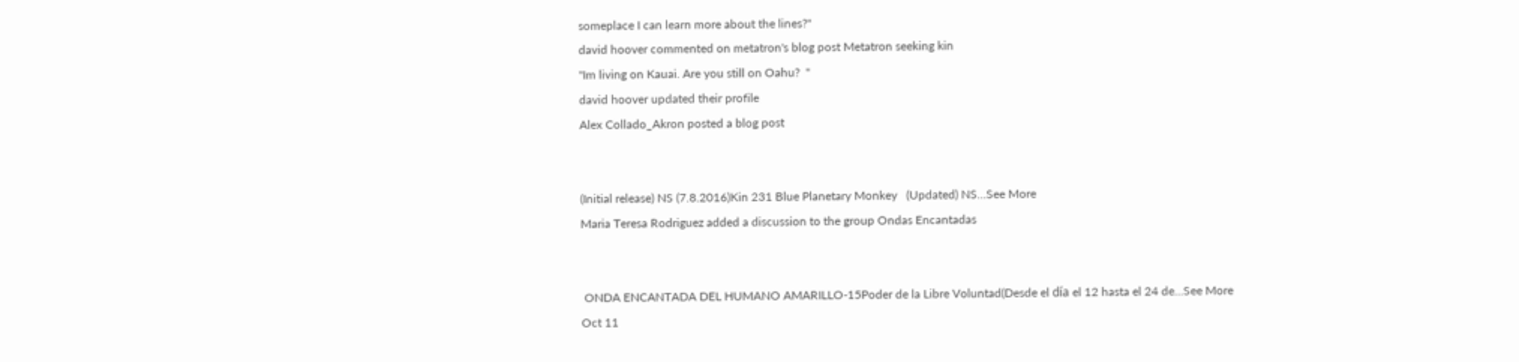someplace I can learn more about the lines?"
david hoover commented on metatron's blog post Metatron seeking kin
"Im living on Kauai. Are you still on Oahu?  "
david hoover updated their profile
Alex Collado_Akron posted a blog post


(Initial release) NS (7.8.2016)Kin 231 Blue Planetary Monkey   (Updated) NS…See More
Maria Teresa Rodriguez added a discussion to the group Ondas Encantadas


 ONDA ENCANTADA DEL HUMANO AMARILLO-15Poder de la Libre Voluntad(Desde el día el 12 hasta el 24 de…See More
Oct 11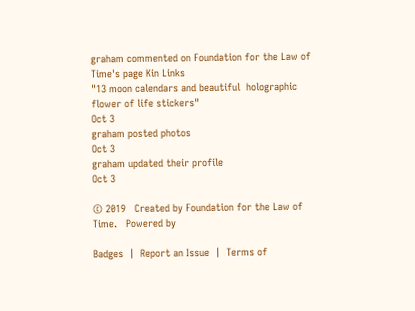graham commented on Foundation for the Law of Time's page Kin Links
"13 moon calendars and beautiful  holographic flower of life stickers"
Oct 3
graham posted photos
Oct 3
graham updated their profile
Oct 3

© 2019   Created by Foundation for the Law of Time.   Powered by

Badges  |  Report an Issue  |  Terms of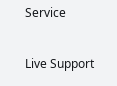Service

Live Support